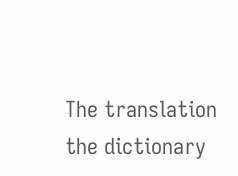The translation the dictionary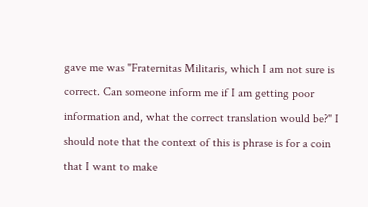gave me was "Fraternitas Militaris, which I am not sure is correct. Can someone inform me if I am getting poor information and, what the correct translation would be?" I should note that the context of this is phrase is for a coin that I want to make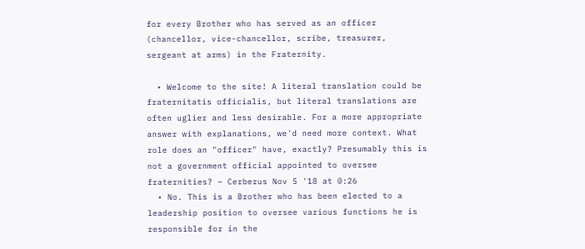for every Brother who has served as an officer (chancellor, vice-chancellor, scribe, treasurer, sergeant at arms) in the Fraternity.

  • Welcome to the site! A literal translation could be fraternitatis officialis, but literal translations are often uglier and less desirable. For a more appropriate answer with explanations, we'd need more context. What role does an "officer" have, exactly? Presumably this is not a government official appointed to oversee fraternities? – Cerberus Nov 5 '18 at 0:26
  • No. This is a Brother who has been elected to a leadership position to oversee various functions he is responsible for in the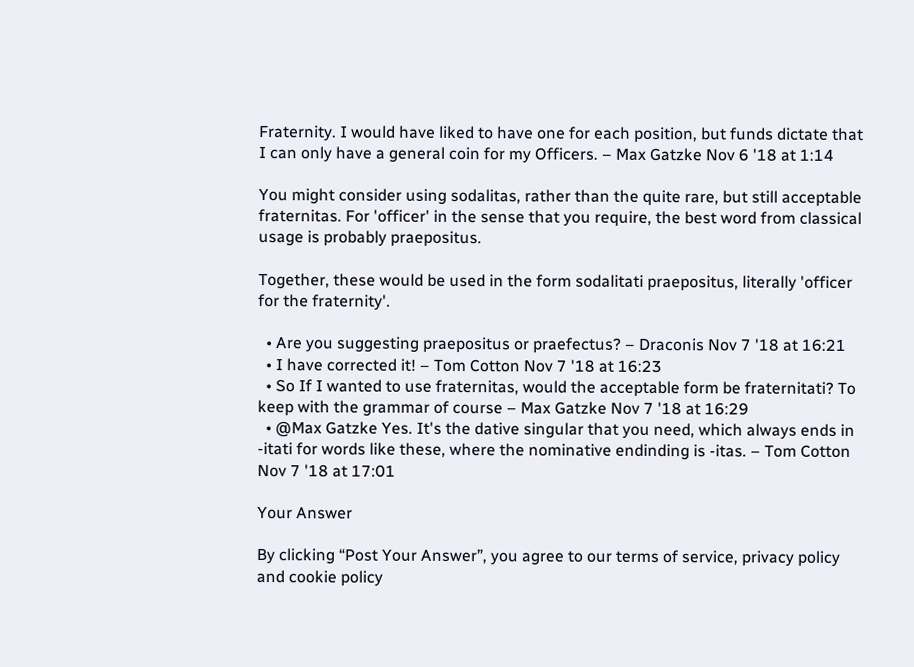Fraternity. I would have liked to have one for each position, but funds dictate that I can only have a general coin for my Officers. – Max Gatzke Nov 6 '18 at 1:14

You might consider using sodalitas, rather than the quite rare, but still acceptable fraternitas. For 'officer' in the sense that you require, the best word from classical usage is probably praepositus.

Together, these would be used in the form sodalitati praepositus, literally 'officer for the fraternity'.

  • Are you suggesting praepositus or praefectus? – Draconis Nov 7 '18 at 16:21
  • I have corrected it! – Tom Cotton Nov 7 '18 at 16:23
  • So If I wanted to use fraternitas, would the acceptable form be fraternitati? To keep with the grammar of course – Max Gatzke Nov 7 '18 at 16:29
  • @Max Gatzke Yes. It's the dative singular that you need, which always ends in -itati for words like these, where the nominative endinding is -itas. – Tom Cotton Nov 7 '18 at 17:01

Your Answer

By clicking “Post Your Answer”, you agree to our terms of service, privacy policy and cookie policy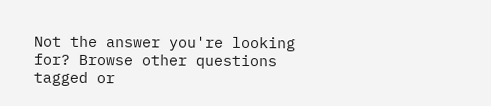Not the answer you're looking for? Browse other questions tagged or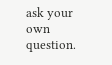ask your own question.